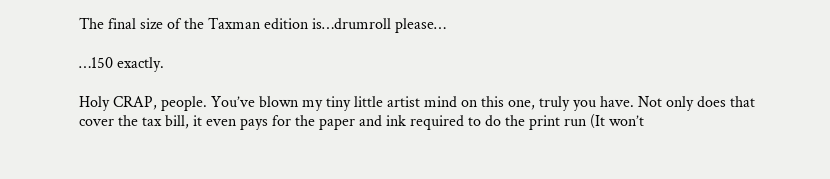The final size of the Taxman edition is…drumroll please…

…150 exactly.

Holy CRAP, people. You’ve blown my tiny little artist mind on this one, truly you have. Not only does that cover the tax bill, it even pays for the paper and ink required to do the print run (It won’t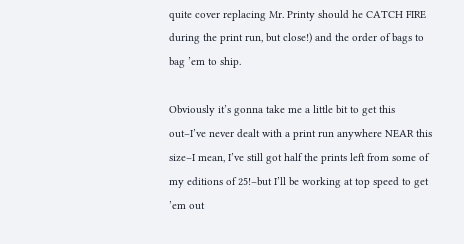quite cover replacing Mr. Printy should he CATCH FIRE during the print run, but close!) and the order of bags to bag ’em to ship.

Obviously it’s gonna take me a little bit to get this out–I’ve never dealt with a print run anywhere NEAR this size–I mean, I’ve still got half the prints left from some of my editions of 25!–but I’ll be working at top speed to get ’em out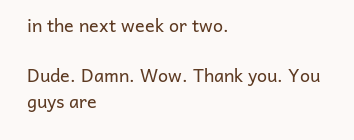in the next week or two.

Dude. Damn. Wow. Thank you. You guys are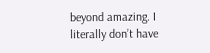beyond amazing. I literally don’t have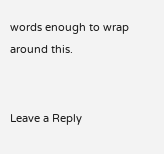words enough to wrap around this.


Leave a Reply